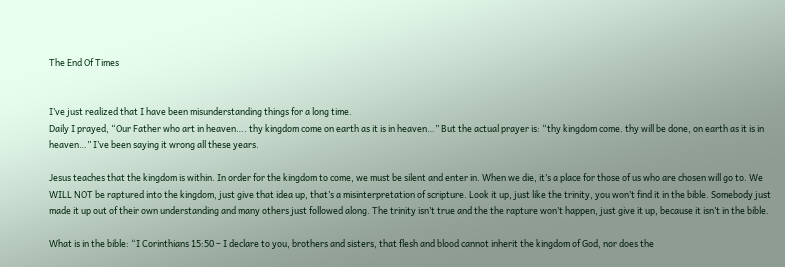The End Of Times


I’ve just realized that I have been misunderstanding things for a long time.
Daily I prayed, “Our Father who art in heaven…. thy kingdom come on earth as it is in heaven…” But the actual prayer is: “thy kingdom come. thy will be done, on earth as it is in heaven…” I’ve been saying it wrong all these years.

Jesus teaches that the kingdom is within. In order for the kingdom to come, we must be silent and enter in. When we die, it’s a place for those of us who are chosen will go to. We WILL NOT be raptured into the kingdom, just give that idea up, that’s a misinterpretation of scripture. Look it up, just like the trinity, you won’t find it in the bible. Somebody just made it up out of their own understanding and many others just followed along. The trinity isn’t true and the the rapture won’t happen, just give it up, because it isn’t in the bible.

What is in the bible: “I Corinthians 15:50 – I declare to you, brothers and sisters, that flesh and blood cannot inherit the kingdom of God, nor does the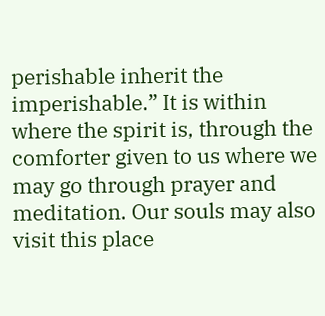perishable inherit the imperishable.” It is within where the spirit is, through the comforter given to us where we may go through prayer and meditation. Our souls may also visit this place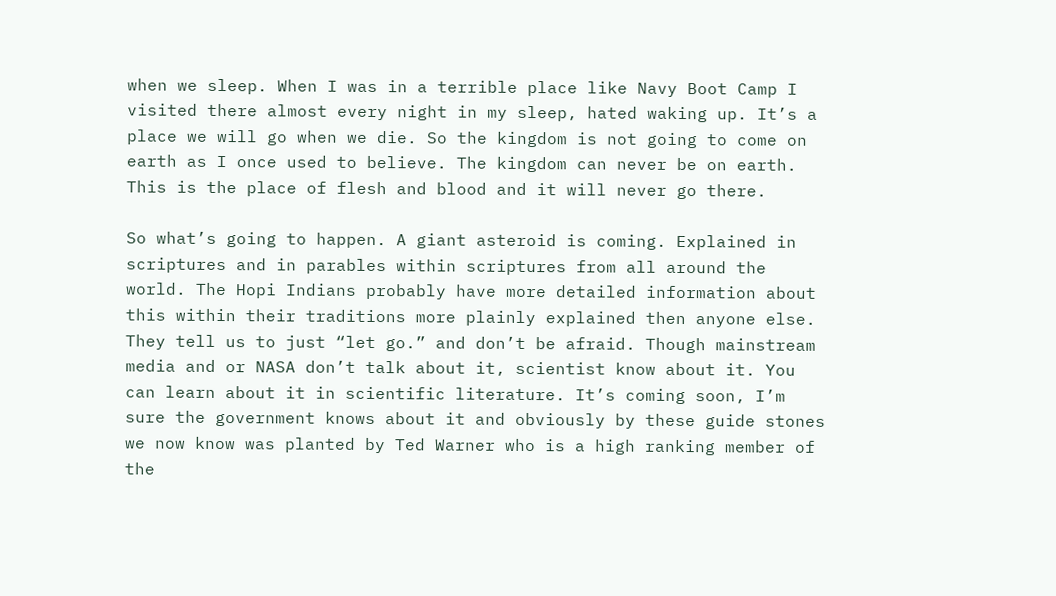when we sleep. When I was in a terrible place like Navy Boot Camp I visited there almost every night in my sleep, hated waking up. It’s a place we will go when we die. So the kingdom is not going to come on earth as I once used to believe. The kingdom can never be on earth. This is the place of flesh and blood and it will never go there.

So what’s going to happen. A giant asteroid is coming. Explained in scriptures and in parables within scriptures from all around the world. The Hopi Indians probably have more detailed information about this within their traditions more plainly explained then anyone else. They tell us to just “let go.” and don’t be afraid. Though mainstream media and or NASA don’t talk about it, scientist know about it. You can learn about it in scientific literature. It’s coming soon, I’m sure the government knows about it and obviously by these guide stones we now know was planted by Ted Warner who is a high ranking member of the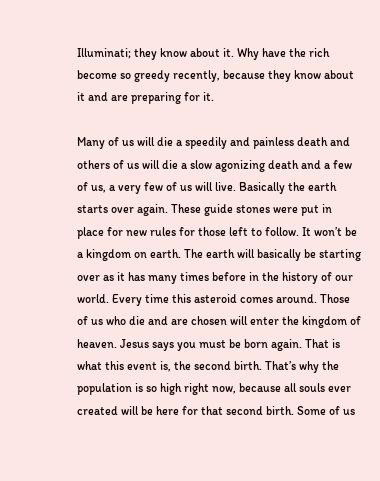Illuminati; they know about it. Why have the rich become so greedy recently, because they know about it and are preparing for it.

Many of us will die a speedily and painless death and others of us will die a slow agonizing death and a few of us, a very few of us will live. Basically the earth starts over again. These guide stones were put in place for new rules for those left to follow. It won’t be a kingdom on earth. The earth will basically be starting over as it has many times before in the history of our world. Every time this asteroid comes around. Those of us who die and are chosen will enter the kingdom of heaven. Jesus says you must be born again. That is what this event is, the second birth. That’s why the population is so high right now, because all souls ever created will be here for that second birth. Some of us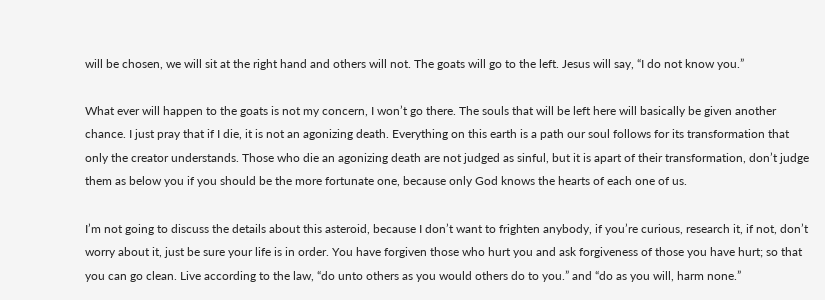will be chosen, we will sit at the right hand and others will not. The goats will go to the left. Jesus will say, “I do not know you.”

What ever will happen to the goats is not my concern, I won’t go there. The souls that will be left here will basically be given another chance. I just pray that if I die, it is not an agonizing death. Everything on this earth is a path our soul follows for its transformation that only the creator understands. Those who die an agonizing death are not judged as sinful, but it is apart of their transformation, don’t judge them as below you if you should be the more fortunate one, because only God knows the hearts of each one of us.

I’m not going to discuss the details about this asteroid, because I don’t want to frighten anybody, if you’re curious, research it, if not, don’t worry about it, just be sure your life is in order. You have forgiven those who hurt you and ask forgiveness of those you have hurt; so that you can go clean. Live according to the law, “do unto others as you would others do to you.” and “do as you will, harm none.”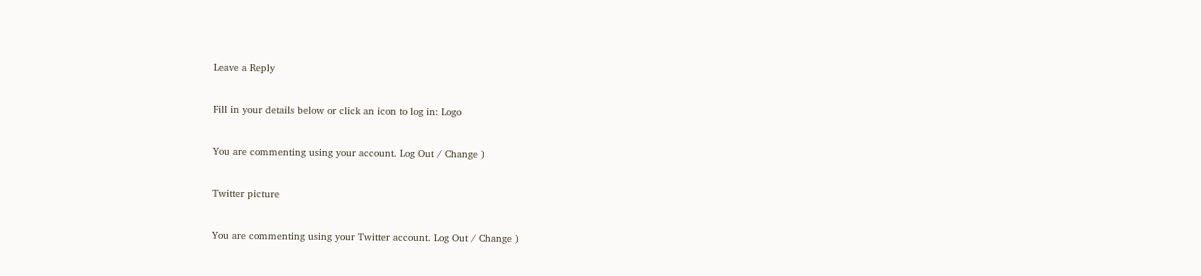Leave a Reply

Fill in your details below or click an icon to log in: Logo

You are commenting using your account. Log Out / Change )

Twitter picture

You are commenting using your Twitter account. Log Out / Change )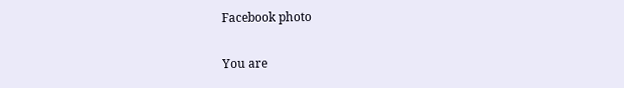Facebook photo

You are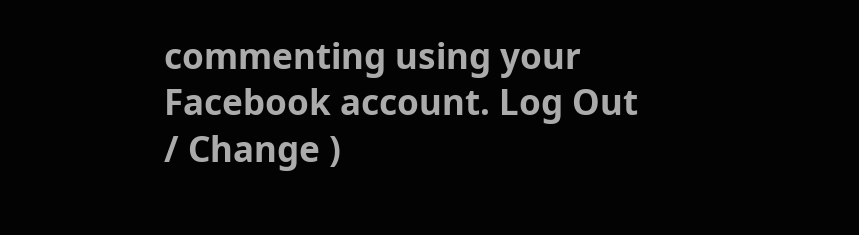commenting using your Facebook account. Log Out / Change )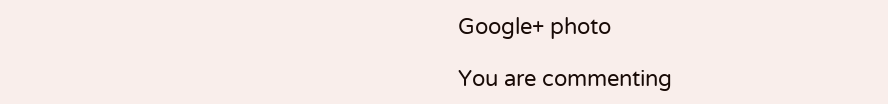Google+ photo

You are commenting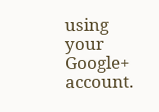using your Google+ account.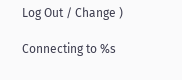Log Out / Change )

Connecting to %s